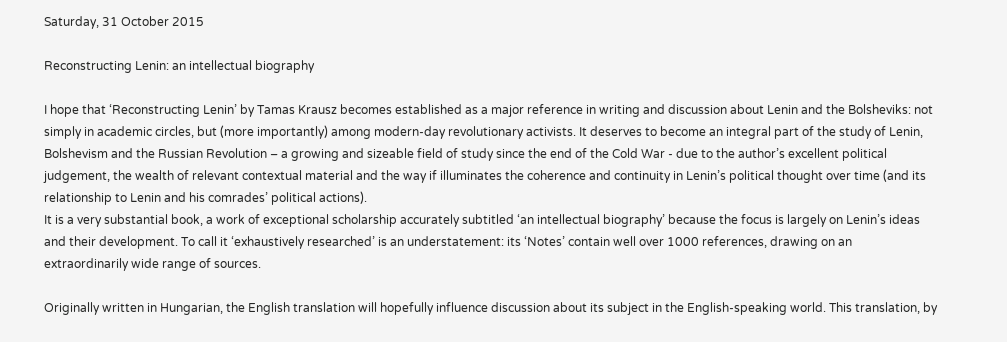Saturday, 31 October 2015

Reconstructing Lenin: an intellectual biography

I hope that ‘Reconstructing Lenin’ by Tamas Krausz becomes established as a major reference in writing and discussion about Lenin and the Bolsheviks: not simply in academic circles, but (more importantly) among modern-day revolutionary activists. It deserves to become an integral part of the study of Lenin, Bolshevism and the Russian Revolution – a growing and sizeable field of study since the end of the Cold War - due to the author’s excellent political judgement, the wealth of relevant contextual material and the way if illuminates the coherence and continuity in Lenin’s political thought over time (and its relationship to Lenin and his comrades’ political actions).
It is a very substantial book, a work of exceptional scholarship accurately subtitled ‘an intellectual biography’ because the focus is largely on Lenin’s ideas and their development. To call it ‘exhaustively researched’ is an understatement: its ‘Notes’ contain well over 1000 references, drawing on an extraordinarily wide range of sources.

Originally written in Hungarian, the English translation will hopefully influence discussion about its subject in the English-speaking world. This translation, by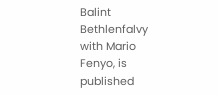Balint Bethlenfalvy with Mario Fenyo, is published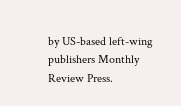by US-based left-wing publishers Monthly Review Press.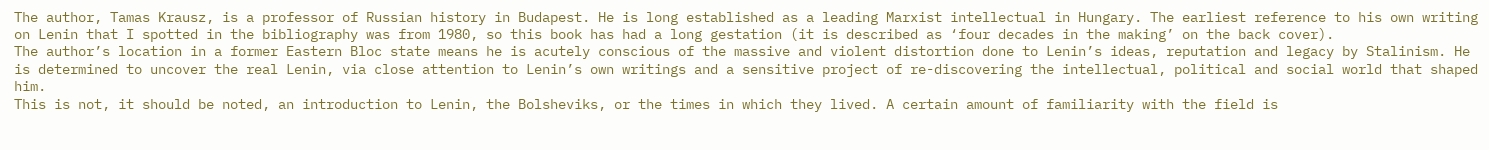The author, Tamas Krausz, is a professor of Russian history in Budapest. He is long established as a leading Marxist intellectual in Hungary. The earliest reference to his own writing on Lenin that I spotted in the bibliography was from 1980, so this book has had a long gestation (it is described as ‘four decades in the making’ on the back cover).
The author’s location in a former Eastern Bloc state means he is acutely conscious of the massive and violent distortion done to Lenin’s ideas, reputation and legacy by Stalinism. He is determined to uncover the real Lenin, via close attention to Lenin’s own writings and a sensitive project of re-discovering the intellectual, political and social world that shaped him.
This is not, it should be noted, an introduction to Lenin, the Bolsheviks, or the times in which they lived. A certain amount of familiarity with the field is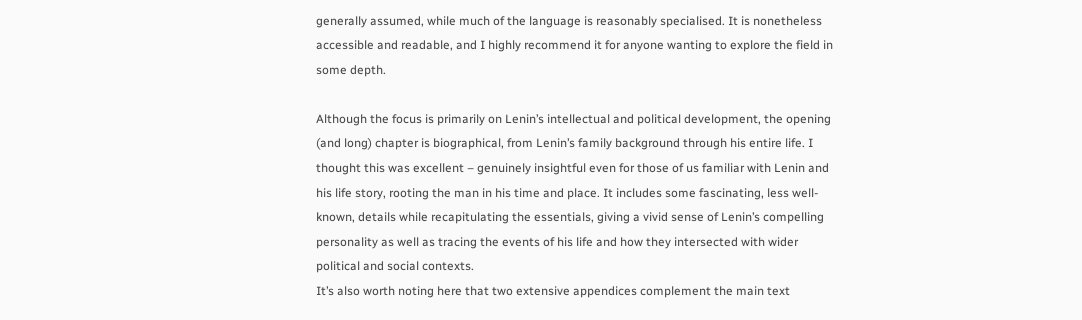generally assumed, while much of the language is reasonably specialised. It is nonetheless accessible and readable, and I highly recommend it for anyone wanting to explore the field in some depth.

Although the focus is primarily on Lenin’s intellectual and political development, the opening (and long) chapter is biographical, from Lenin’s family background through his entire life. I thought this was excellent – genuinely insightful even for those of us familiar with Lenin and his life story, rooting the man in his time and place. It includes some fascinating, less well-known, details while recapitulating the essentials, giving a vivid sense of Lenin’s compelling personality as well as tracing the events of his life and how they intersected with wider political and social contexts.
It’s also worth noting here that two extensive appendices complement the main text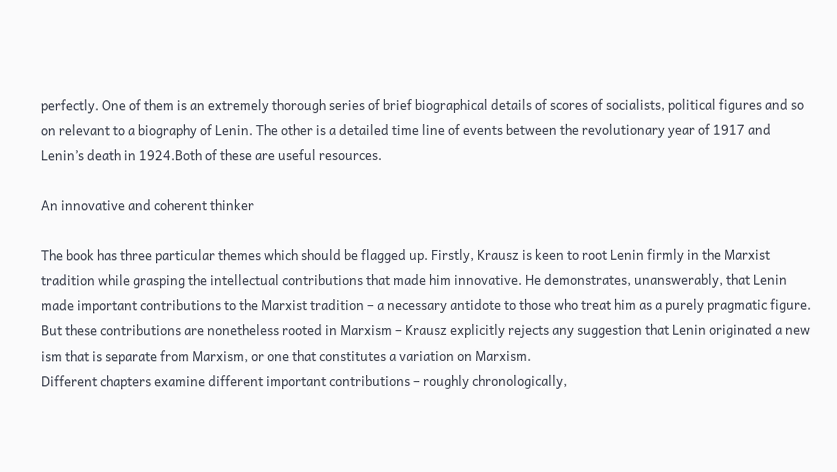perfectly. One of them is an extremely thorough series of brief biographical details of scores of socialists, political figures and so on relevant to a biography of Lenin. The other is a detailed time line of events between the revolutionary year of 1917 and Lenin’s death in 1924.Both of these are useful resources.

An innovative and coherent thinker

The book has three particular themes which should be flagged up. Firstly, Krausz is keen to root Lenin firmly in the Marxist tradition while grasping the intellectual contributions that made him innovative. He demonstrates, unanswerably, that Lenin made important contributions to the Marxist tradition – a necessary antidote to those who treat him as a purely pragmatic figure. But these contributions are nonetheless rooted in Marxism – Krausz explicitly rejects any suggestion that Lenin originated a new ism that is separate from Marxism, or one that constitutes a variation on Marxism.
Different chapters examine different important contributions – roughly chronologically,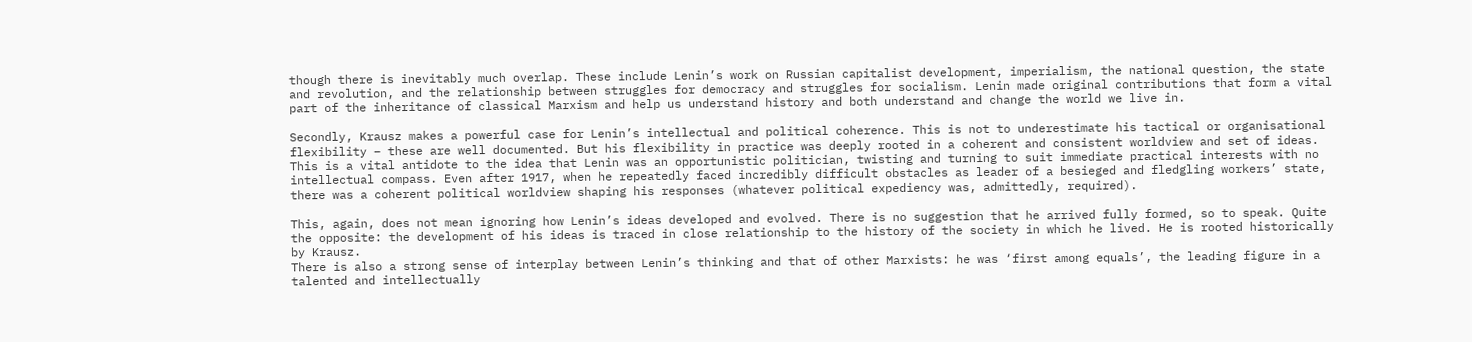though there is inevitably much overlap. These include Lenin’s work on Russian capitalist development, imperialism, the national question, the state and revolution, and the relationship between struggles for democracy and struggles for socialism. Lenin made original contributions that form a vital part of the inheritance of classical Marxism and help us understand history and both understand and change the world we live in.

Secondly, Krausz makes a powerful case for Lenin’s intellectual and political coherence. This is not to underestimate his tactical or organisational flexibility – these are well documented. But his flexibility in practice was deeply rooted in a coherent and consistent worldview and set of ideas.
This is a vital antidote to the idea that Lenin was an opportunistic politician, twisting and turning to suit immediate practical interests with no intellectual compass. Even after 1917, when he repeatedly faced incredibly difficult obstacles as leader of a besieged and fledgling workers’ state, there was a coherent political worldview shaping his responses (whatever political expediency was, admittedly, required).

This, again, does not mean ignoring how Lenin’s ideas developed and evolved. There is no suggestion that he arrived fully formed, so to speak. Quite the opposite: the development of his ideas is traced in close relationship to the history of the society in which he lived. He is rooted historically by Krausz.
There is also a strong sense of interplay between Lenin’s thinking and that of other Marxists: he was ‘first among equals’, the leading figure in a talented and intellectually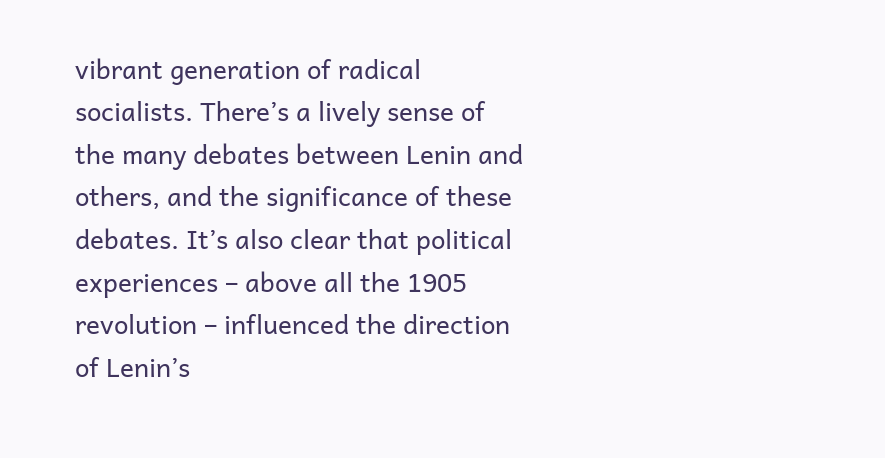vibrant generation of radical socialists. There’s a lively sense of the many debates between Lenin and others, and the significance of these debates. It’s also clear that political experiences – above all the 1905 revolution – influenced the direction of Lenin’s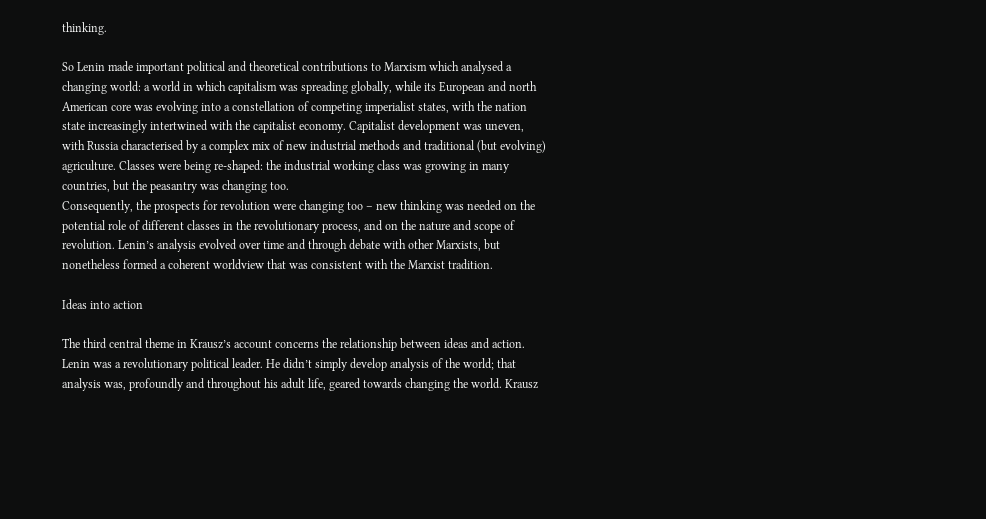thinking.

So Lenin made important political and theoretical contributions to Marxism which analysed a changing world: a world in which capitalism was spreading globally, while its European and north American core was evolving into a constellation of competing imperialist states, with the nation state increasingly intertwined with the capitalist economy. Capitalist development was uneven, with Russia characterised by a complex mix of new industrial methods and traditional (but evolving) agriculture. Classes were being re-shaped: the industrial working class was growing in many countries, but the peasantry was changing too.
Consequently, the prospects for revolution were changing too – new thinking was needed on the potential role of different classes in the revolutionary process, and on the nature and scope of revolution. Lenin’s analysis evolved over time and through debate with other Marxists, but nonetheless formed a coherent worldview that was consistent with the Marxist tradition.

Ideas into action

The third central theme in Krausz’s account concerns the relationship between ideas and action. Lenin was a revolutionary political leader. He didn’t simply develop analysis of the world; that analysis was, profoundly and throughout his adult life, geared towards changing the world. Krausz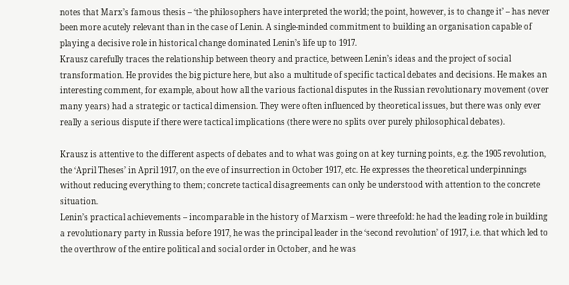notes that Marx’s famous thesis – ‘the philosophers have interpreted the world; the point, however, is to change it’ – has never been more acutely relevant than in the case of Lenin. A single-minded commitment to building an organisation capable of playing a decisive role in historical change dominated Lenin’s life up to 1917.
Krausz carefully traces the relationship between theory and practice, between Lenin’s ideas and the project of social transformation. He provides the big picture here, but also a multitude of specific tactical debates and decisions. He makes an interesting comment, for example, about how all the various factional disputes in the Russian revolutionary movement (over many years) had a strategic or tactical dimension. They were often influenced by theoretical issues, but there was only ever really a serious dispute if there were tactical implications (there were no splits over purely philosophical debates).

Krausz is attentive to the different aspects of debates and to what was going on at key turning points, e.g. the 1905 revolution, the ‘April Theses’ in April 1917, on the eve of insurrection in October 1917, etc. He expresses the theoretical underpinnings without reducing everything to them; concrete tactical disagreements can only be understood with attention to the concrete situation.
Lenin’s practical achievements – incomparable in the history of Marxism – were threefold: he had the leading role in building a revolutionary party in Russia before 1917, he was the principal leader in the ‘second revolution’ of 1917, i.e. that which led to the overthrow of the entire political and social order in October, and he was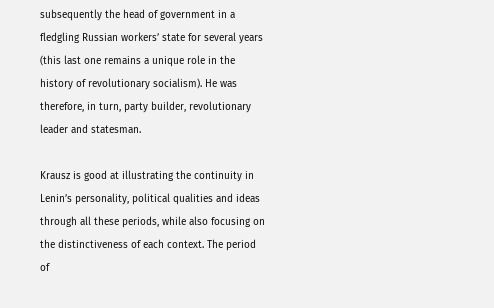subsequently the head of government in a fledgling Russian workers’ state for several years (this last one remains a unique role in the history of revolutionary socialism). He was therefore, in turn, party builder, revolutionary leader and statesman.

Krausz is good at illustrating the continuity in Lenin’s personality, political qualities and ideas through all these periods, while also focusing on the distinctiveness of each context. The period of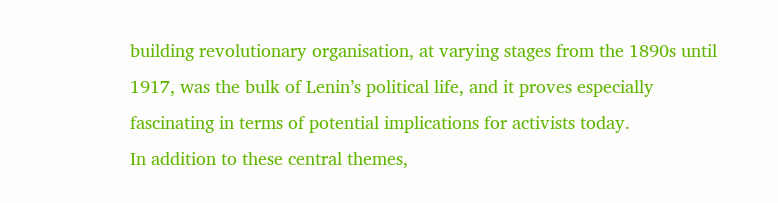building revolutionary organisation, at varying stages from the 1890s until 1917, was the bulk of Lenin’s political life, and it proves especially fascinating in terms of potential implications for activists today.
In addition to these central themes,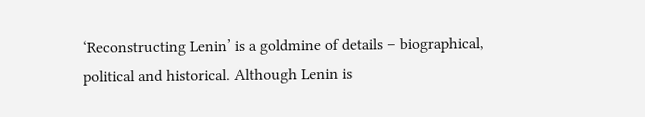‘Reconstructing Lenin’ is a goldmine of details – biographical, political and historical. Although Lenin is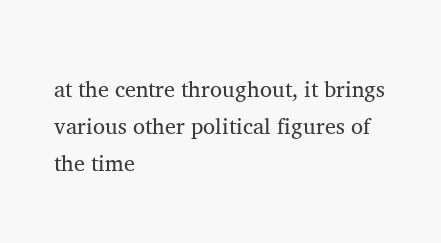at the centre throughout, it brings various other political figures of the time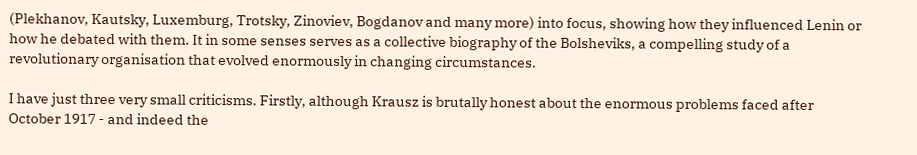(Plekhanov, Kautsky, Luxemburg, Trotsky, Zinoviev, Bogdanov and many more) into focus, showing how they influenced Lenin or how he debated with them. It in some senses serves as a collective biography of the Bolsheviks, a compelling study of a revolutionary organisation that evolved enormously in changing circumstances.

I have just three very small criticisms. Firstly, although Krausz is brutally honest about the enormous problems faced after October 1917 - and indeed the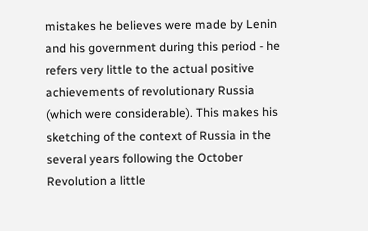mistakes he believes were made by Lenin and his government during this period - he refers very little to the actual positive achievements of revolutionary Russia (which were considerable). This makes his sketching of the context of Russia in the several years following the October Revolution a little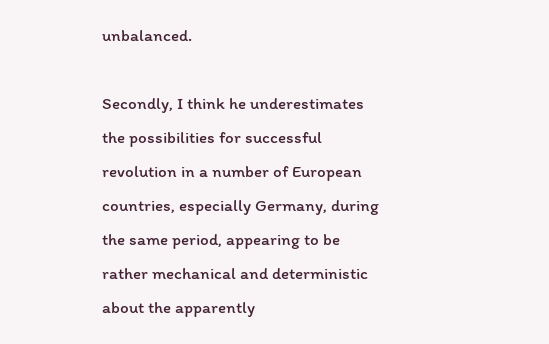unbalanced.

Secondly, I think he underestimates the possibilities for successful revolution in a number of European countries, especially Germany, during the same period, appearing to be rather mechanical and deterministic about the apparently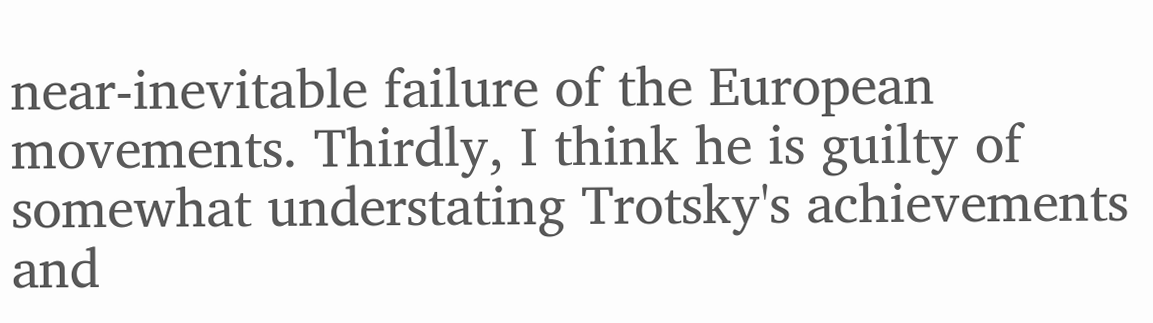near-inevitable failure of the European movements. Thirdly, I think he is guilty of somewhat understating Trotsky's achievements and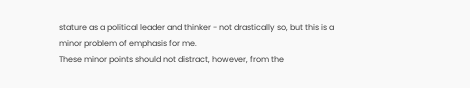stature as a political leader and thinker - not drastically so, but this is a minor problem of emphasis for me.
These minor points should not distract, however, from the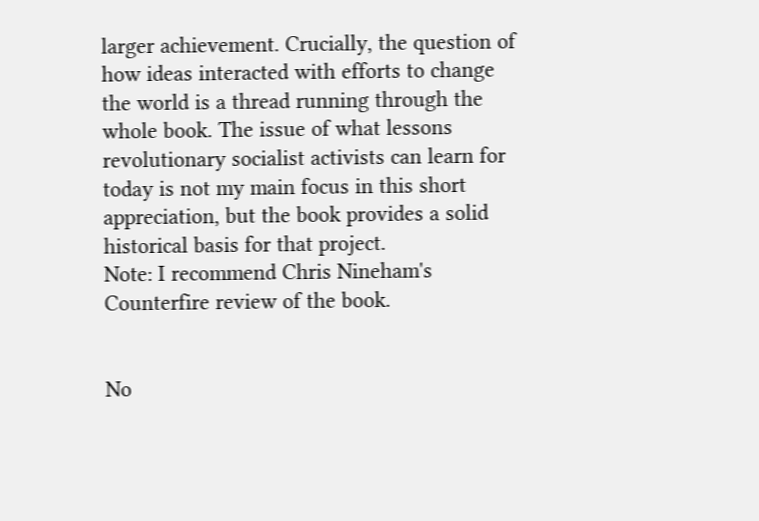larger achievement. Crucially, the question of how ideas interacted with efforts to change the world is a thread running through the whole book. The issue of what lessons revolutionary socialist activists can learn for today is not my main focus in this short appreciation, but the book provides a solid historical basis for that project.
Note: I recommend Chris Nineham's Counterfire review of the book.


No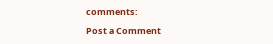comments:

Post a Comment